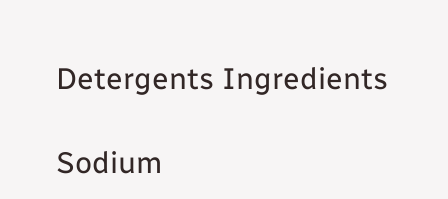Detergents Ingredients

Sodium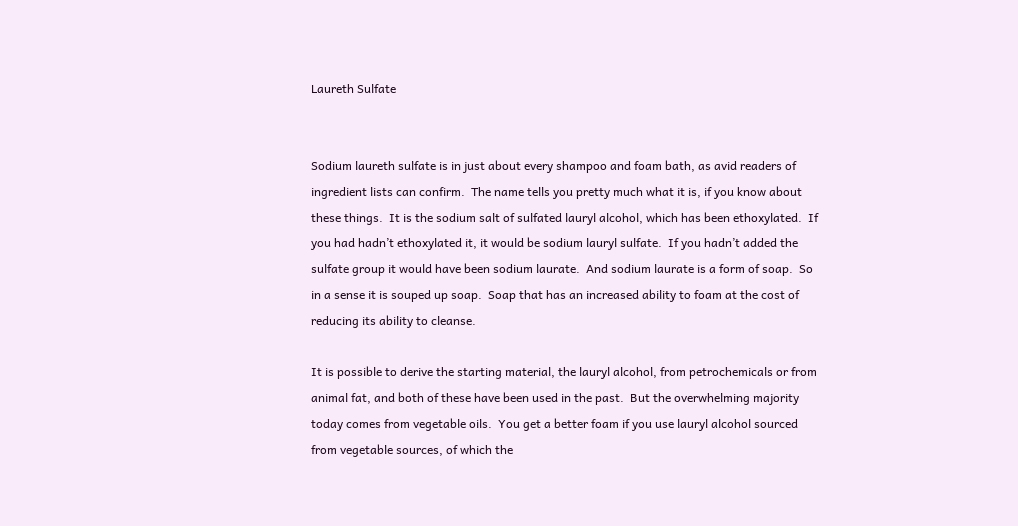Laureth Sulfate


Sodium laureth sulfate is in just about every shampoo and foam bath, as avid readers of ingredient lists can confirm.  The name tells you pretty much what it is, if you know about these things.  It is the sodium salt of sulfated lauryl alcohol, which has been ethoxylated.  If you had hadn’t ethoxylated it, it would be sodium lauryl sulfate.  If you hadn’t added the sulfate group it would have been sodium laurate.  And sodium laurate is a form of soap.  So in a sense it is souped up soap.  Soap that has an increased ability to foam at the cost of reducing its ability to cleanse.

It is possible to derive the starting material, the lauryl alcohol, from petrochemicals or from animal fat, and both of these have been used in the past.  But the overwhelming majority today comes from vegetable oils.  You get a better foam if you use lauryl alcohol sourced from vegetable sources, of which the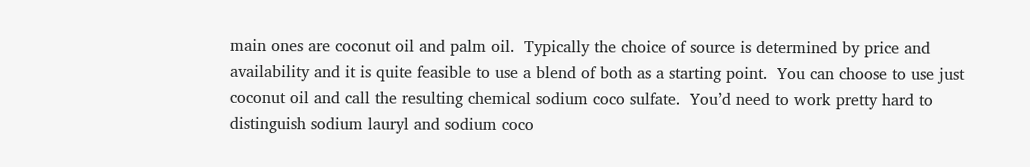main ones are coconut oil and palm oil.  Typically the choice of source is determined by price and availability and it is quite feasible to use a blend of both as a starting point.  You can choose to use just coconut oil and call the resulting chemical sodium coco sulfate.  You’d need to work pretty hard to distinguish sodium lauryl and sodium coco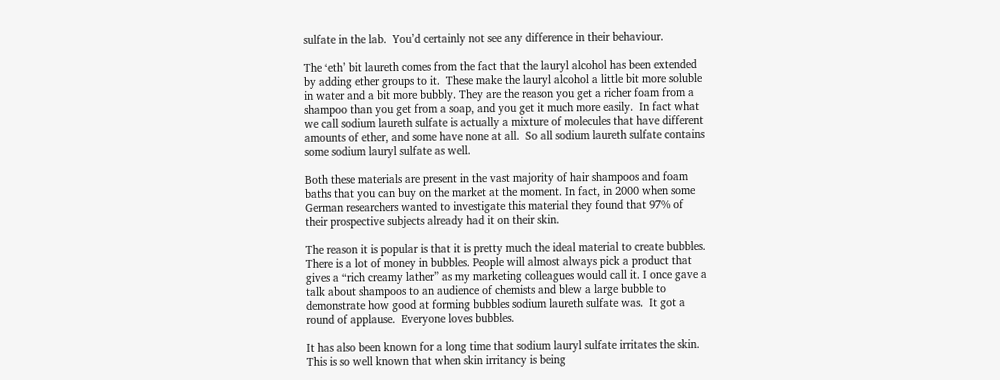sulfate in the lab.  You’d certainly not see any difference in their behaviour.

The ‘eth’ bit laureth comes from the fact that the lauryl alcohol has been extended by adding ether groups to it.  These make the lauryl alcohol a little bit more soluble in water and a bit more bubbly. They are the reason you get a richer foam from a shampoo than you get from a soap, and you get it much more easily.  In fact what we call sodium laureth sulfate is actually a mixture of molecules that have different amounts of ether, and some have none at all.  So all sodium laureth sulfate contains some sodium lauryl sulfate as well.

Both these materials are present in the vast majority of hair shampoos and foam baths that you can buy on the market at the moment. In fact, in 2000 when some German researchers wanted to investigate this material they found that 97% of their prospective subjects already had it on their skin.

The reason it is popular is that it is pretty much the ideal material to create bubbles. There is a lot of money in bubbles. People will almost always pick a product that gives a “rich creamy lather” as my marketing colleagues would call it. I once gave a talk about shampoos to an audience of chemists and blew a large bubble to demonstrate how good at forming bubbles sodium laureth sulfate was.  It got a round of applause.  Everyone loves bubbles.

It has also been known for a long time that sodium lauryl sulfate irritates the skin. This is so well known that when skin irritancy is being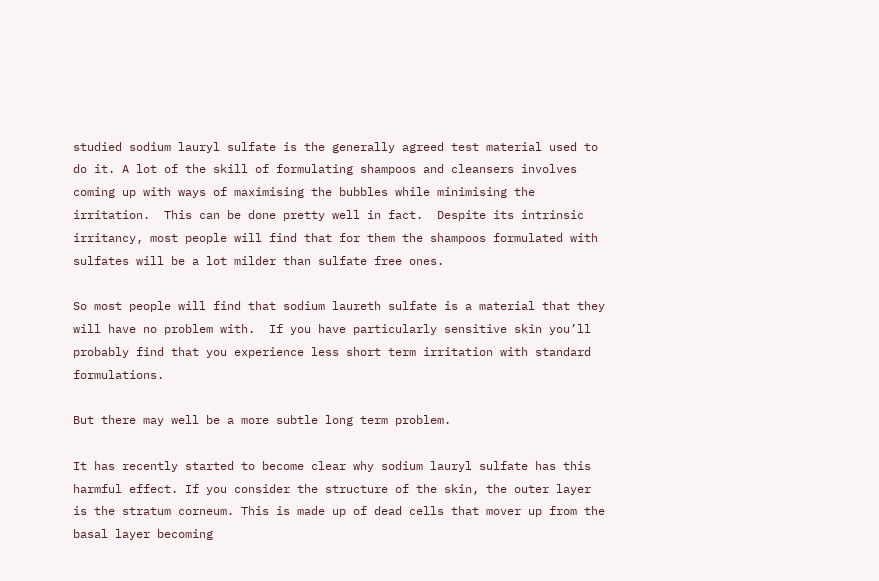studied sodium lauryl sulfate is the generally agreed test material used to do it. A lot of the skill of formulating shampoos and cleansers involves coming up with ways of maximising the bubbles while minimising the irritation.  This can be done pretty well in fact.  Despite its intrinsic irritancy, most people will find that for them the shampoos formulated with sulfates will be a lot milder than sulfate free ones.

So most people will find that sodium laureth sulfate is a material that they will have no problem with.  If you have particularly sensitive skin you’ll probably find that you experience less short term irritation with standard formulations.

But there may well be a more subtle long term problem.

It has recently started to become clear why sodium lauryl sulfate has this harmful effect. If you consider the structure of the skin, the outer layer is the stratum corneum. This is made up of dead cells that mover up from the basal layer becoming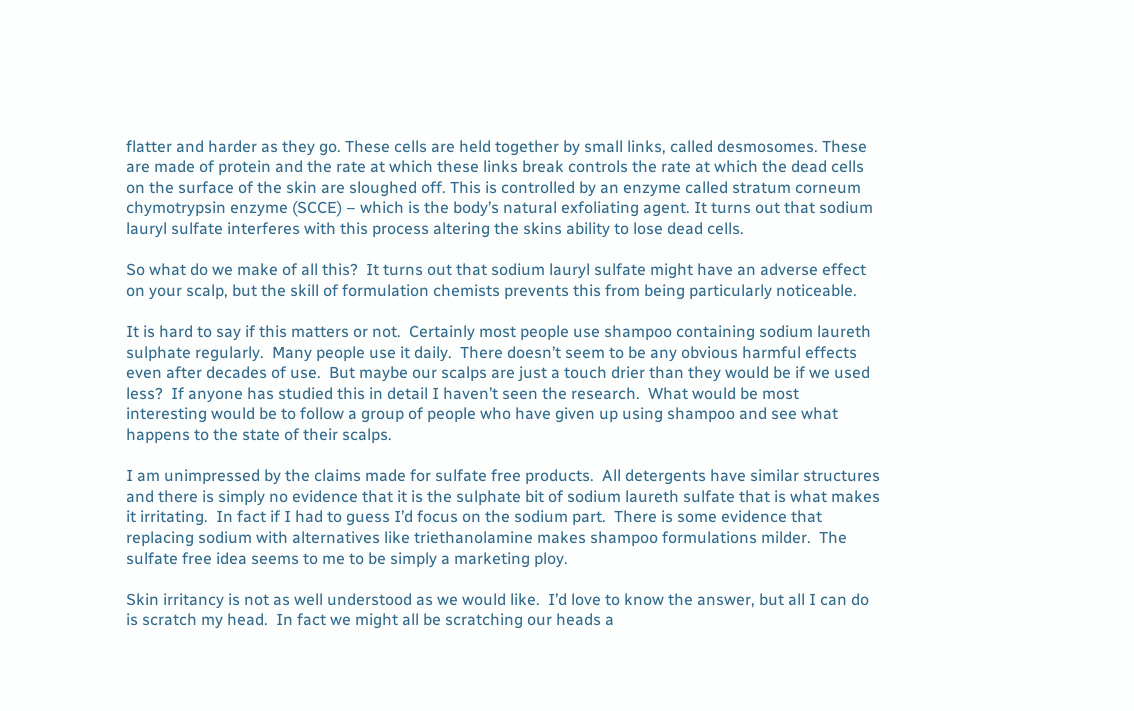flatter and harder as they go. These cells are held together by small links, called desmosomes. These are made of protein and the rate at which these links break controls the rate at which the dead cells on the surface of the skin are sloughed off. This is controlled by an enzyme called stratum corneum chymotrypsin enzyme (SCCE) – which is the body’s natural exfoliating agent. It turns out that sodium lauryl sulfate interferes with this process altering the skins ability to lose dead cells.

So what do we make of all this?  It turns out that sodium lauryl sulfate might have an adverse effect on your scalp, but the skill of formulation chemists prevents this from being particularly noticeable.

It is hard to say if this matters or not.  Certainly most people use shampoo containing sodium laureth sulphate regularly.  Many people use it daily.  There doesn’t seem to be any obvious harmful effects even after decades of use.  But maybe our scalps are just a touch drier than they would be if we used less?  If anyone has studied this in detail I haven’t seen the research.  What would be most interesting would be to follow a group of people who have given up using shampoo and see what happens to the state of their scalps.

I am unimpressed by the claims made for sulfate free products.  All detergents have similar structures and there is simply no evidence that it is the sulphate bit of sodium laureth sulfate that is what makes it irritating.  In fact if I had to guess I’d focus on the sodium part.  There is some evidence that replacing sodium with alternatives like triethanolamine makes shampoo formulations milder.  The sulfate free idea seems to me to be simply a marketing ploy.

Skin irritancy is not as well understood as we would like.  I’d love to know the answer, but all I can do is scratch my head.  In fact we might all be scratching our heads a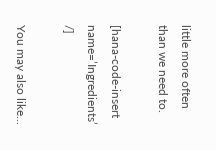little more often than we need to.

[hana-code-insert name=’Ingredients’ /]

You may also like...